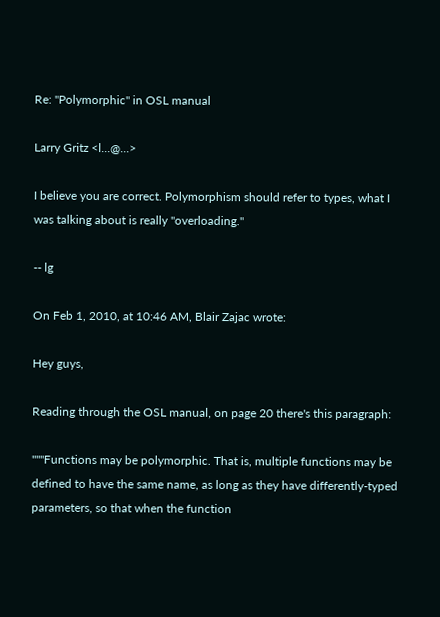Re: "Polymorphic" in OSL manual

Larry Gritz <l...@...>

I believe you are correct. Polymorphism should refer to types, what I was talking about is really "overloading."

-- lg

On Feb 1, 2010, at 10:46 AM, Blair Zajac wrote:

Hey guys,

Reading through the OSL manual, on page 20 there's this paragraph:

"""Functions may be polymorphic. That is, multiple functions may be
defined to have the same name, as long as they have differently-typed
parameters, so that when the function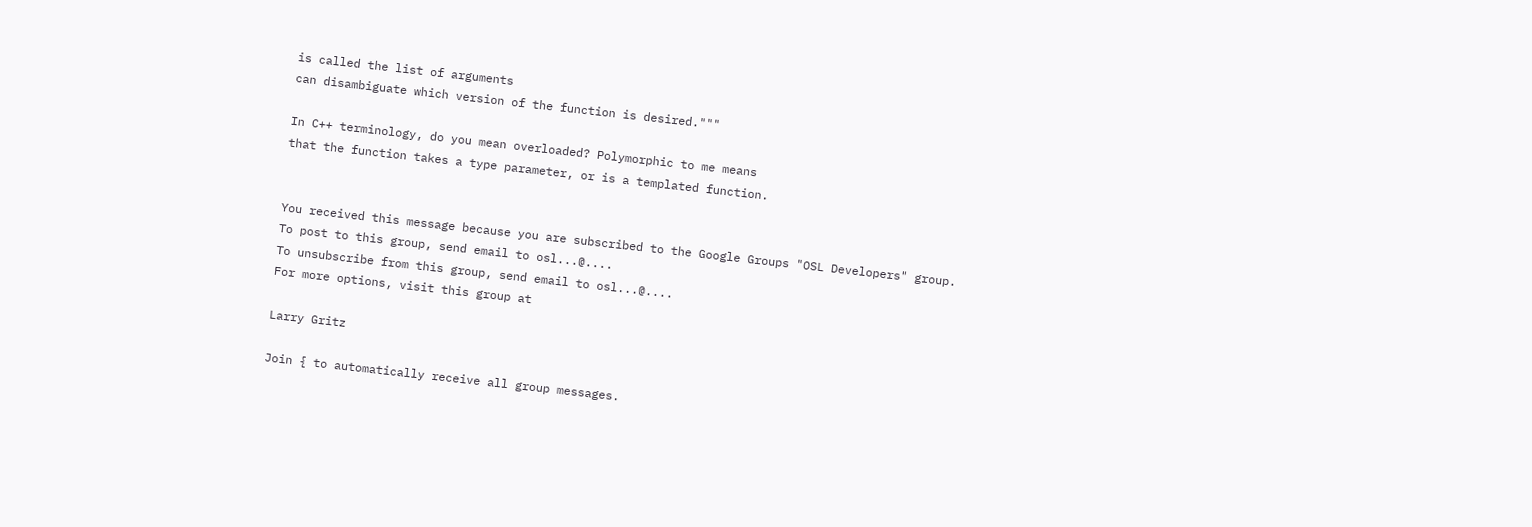is called the list of arguments
can disambiguate which version of the function is desired."""

In C++ terminology, do you mean overloaded? Polymorphic to me means
that the function takes a type parameter, or is a templated function.


You received this message because you are subscribed to the Google Groups "OSL Developers" group.
To post to this group, send email to osl...@....
To unsubscribe from this group, send email to osl...@....
For more options, visit this group at

Larry Gritz

Join { to automatically receive all group messages.